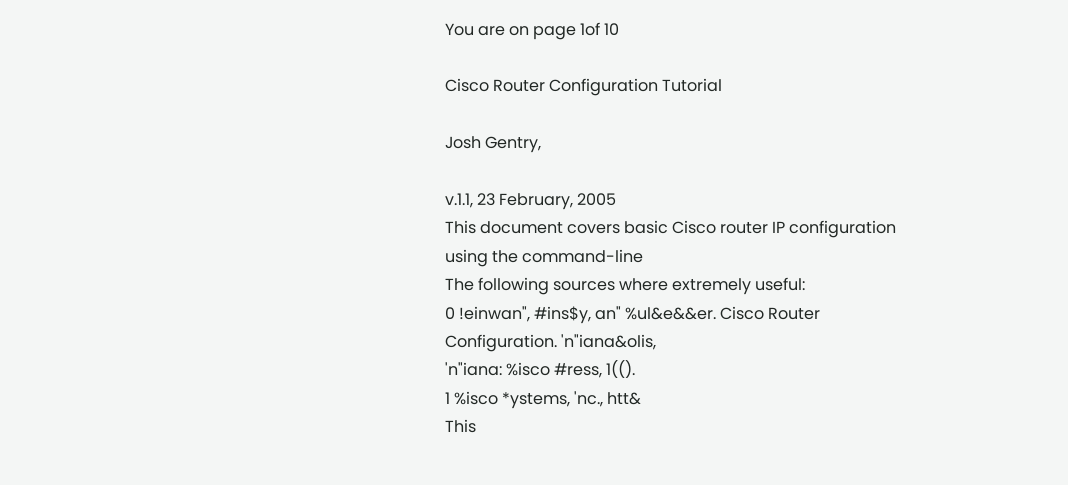You are on page 1of 10

Cisco Router Configuration Tutorial

Josh Gentry,

v.1.1, 23 February, 2005
This document covers basic Cisco router IP configuration using the command-line
The following sources where extremely useful:
0 !einwan", #ins$y, an" %ul&e&&er. Cisco Router Configuration. 'n"iana&olis,
'n"iana: %isco #ress, 1(().
1 %isco *ystems, 'nc., htt&
This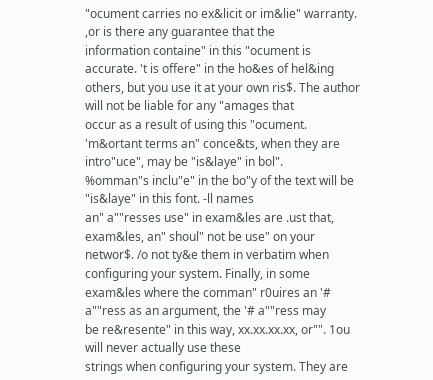"ocument carries no ex&licit or im&lie" warranty. ,or is there any guarantee that the
information containe" in this "ocument is accurate. 't is offere" in the ho&es of hel&ing
others, but you use it at your own ris$. The author will not be liable for any "amages that
occur as a result of using this "ocument.
'm&ortant terms an" conce&ts, when they are intro"uce", may be "is&laye" in bol".
%omman"s inclu"e" in the bo"y of the text will be "is&laye" in this font. -ll names
an" a""resses use" in exam&les are .ust that, exam&les, an" shoul" not be use" on your
networ$. /o not ty&e them in verbatim when configuring your system. Finally, in some
exam&les where the comman" r0uires an '# a""ress as an argument, the '# a""ress may
be re&resente" in this way, xx.xx.xx.xx, or"". 1ou will never actually use these
strings when configuring your system. They are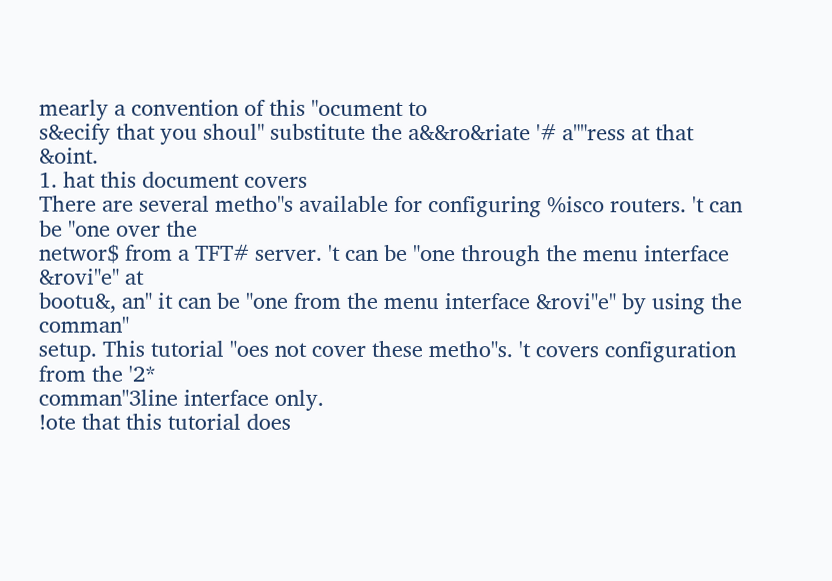mearly a convention of this "ocument to
s&ecify that you shoul" substitute the a&&ro&riate '# a""ress at that &oint.
1. hat this document covers
There are several metho"s available for configuring %isco routers. 't can be "one over the
networ$ from a TFT# server. 't can be "one through the menu interface &rovi"e" at
bootu&, an" it can be "one from the menu interface &rovi"e" by using the comman"
setup. This tutorial "oes not cover these metho"s. 't covers configuration from the '2*
comman"3line interface only.
!ote that this tutorial does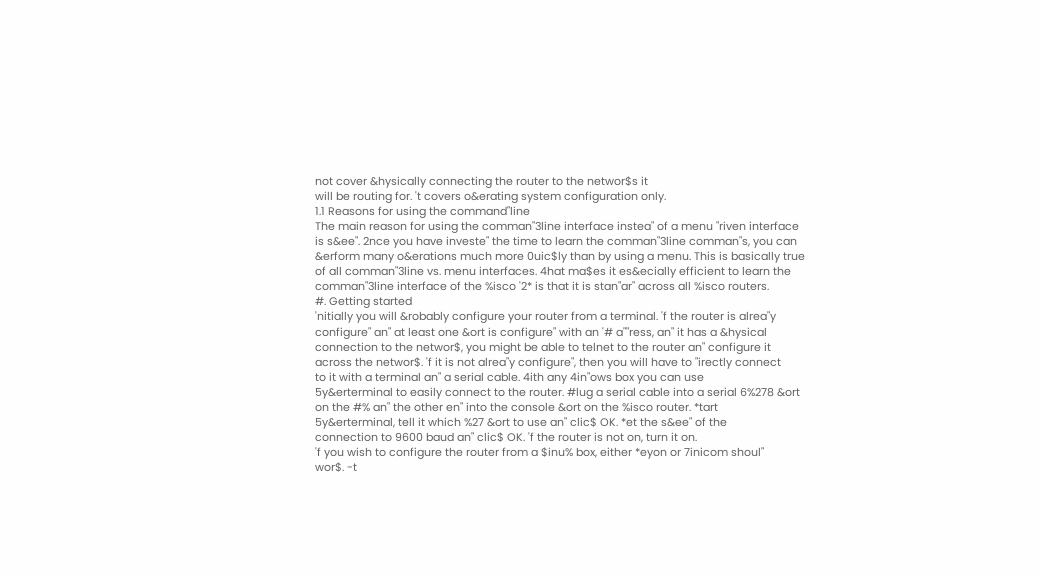not cover &hysically connecting the router to the networ$s it
will be routing for. 't covers o&erating system configuration only.
1.1 Reasons for using the command"line
The main reason for using the comman"3line interface instea" of a menu "riven interface
is s&ee". 2nce you have investe" the time to learn the comman"3line comman"s, you can
&erform many o&erations much more 0uic$ly than by using a menu. This is basically true
of all comman"3line vs. menu interfaces. 4hat ma$es it es&ecially efficient to learn the
comman"3line interface of the %isco '2* is that it is stan"ar" across all %isco routers.
#. Getting started
'nitially you will &robably configure your router from a terminal. 'f the router is alrea"y
configure" an" at least one &ort is configure" with an '# a""ress, an" it has a &hysical
connection to the networ$, you might be able to telnet to the router an" configure it
across the networ$. 'f it is not alrea"y configure", then you will have to "irectly connect
to it with a terminal an" a serial cable. 4ith any 4in"ows box you can use
5y&erterminal to easily connect to the router. #lug a serial cable into a serial 6%278 &ort
on the #% an" the other en" into the console &ort on the %isco router. *tart
5y&erterminal, tell it which %27 &ort to use an" clic$ OK. *et the s&ee" of the
connection to 9600 baud an" clic$ OK. 'f the router is not on, turn it on.
'f you wish to configure the router from a $inu% box, either *eyon or 7inicom shoul"
wor$. -t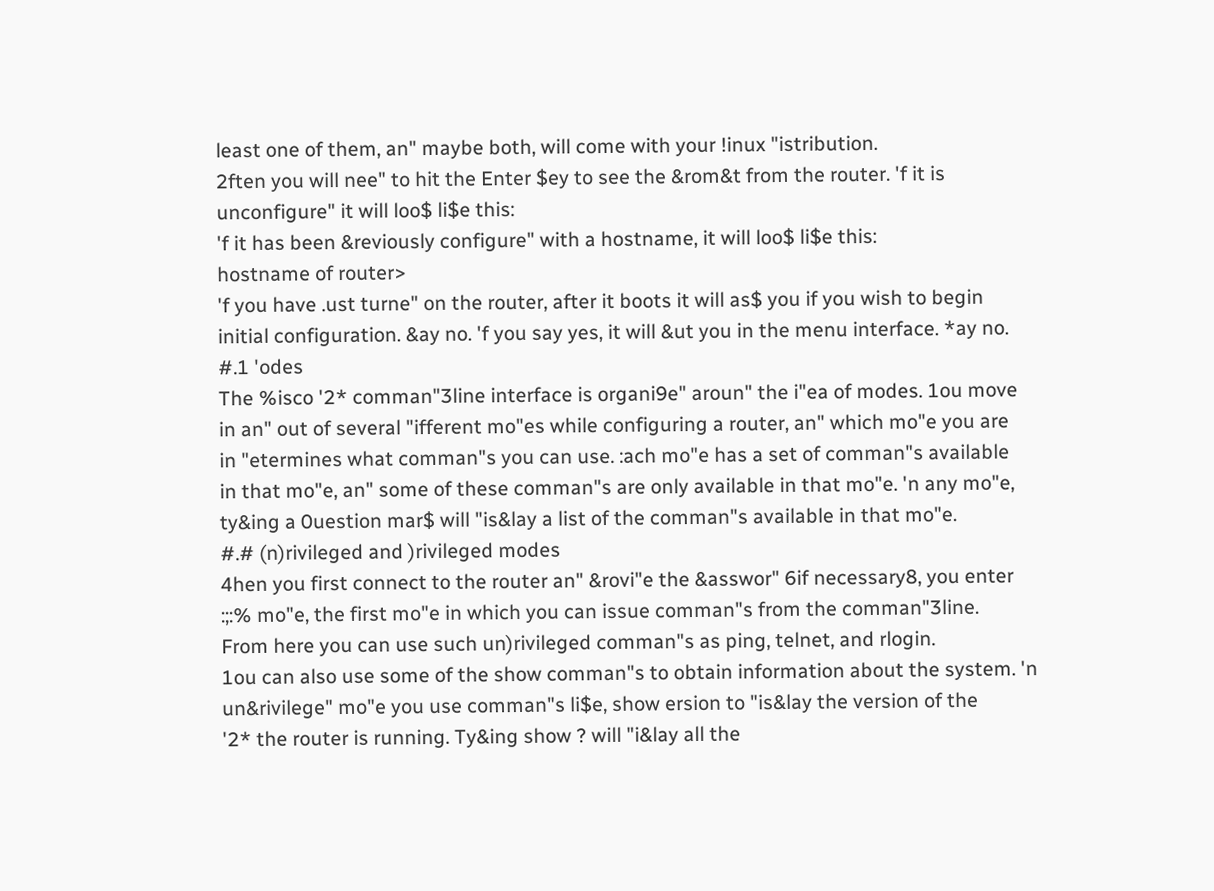least one of them, an" maybe both, will come with your !inux "istribution.
2ften you will nee" to hit the Enter $ey to see the &rom&t from the router. 'f it is
unconfigure" it will loo$ li$e this:
'f it has been &reviously configure" with a hostname, it will loo$ li$e this:
hostname of router>
'f you have .ust turne" on the router, after it boots it will as$ you if you wish to begin
initial configuration. &ay no. 'f you say yes, it will &ut you in the menu interface. *ay no.
#.1 'odes
The %isco '2* comman"3line interface is organi9e" aroun" the i"ea of modes. 1ou move
in an" out of several "ifferent mo"es while configuring a router, an" which mo"e you are
in "etermines what comman"s you can use. :ach mo"e has a set of comman"s available
in that mo"e, an" some of these comman"s are only available in that mo"e. 'n any mo"e,
ty&ing a 0uestion mar$ will "is&lay a list of the comman"s available in that mo"e.
#.# (n)rivileged and )rivileged modes
4hen you first connect to the router an" &rovi"e the &asswor" 6if necessary8, you enter
:;:% mo"e, the first mo"e in which you can issue comman"s from the comman"3line.
From here you can use such un)rivileged comman"s as ping, telnet, and rlogin.
1ou can also use some of the show comman"s to obtain information about the system. 'n
un&rivilege" mo"e you use comman"s li$e, show ersion to "is&lay the version of the
'2* the router is running. Ty&ing show ? will "i&lay all the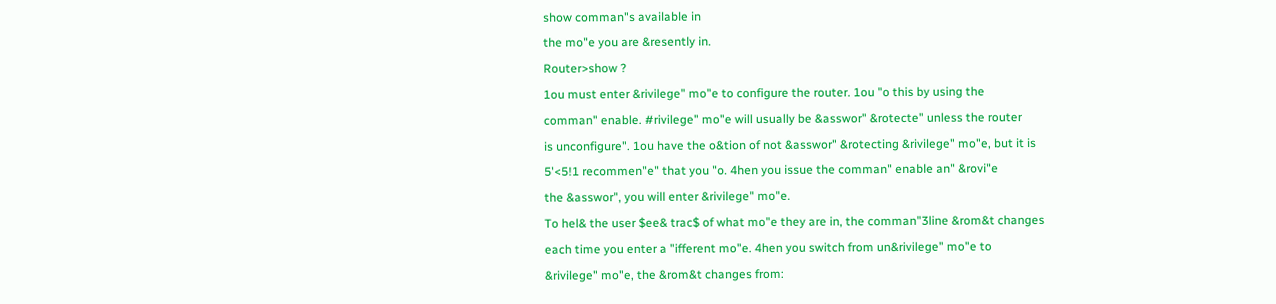show comman"s available in
the mo"e you are &resently in.
Router>show ?
1ou must enter &rivilege" mo"e to configure the router. 1ou "o this by using the
comman" enable. #rivilege" mo"e will usually be &asswor" &rotecte" unless the router
is unconfigure". 1ou have the o&tion of not &asswor" &rotecting &rivilege" mo"e, but it is
5'<5!1 recommen"e" that you "o. 4hen you issue the comman" enable an" &rovi"e
the &asswor", you will enter &rivilege" mo"e.
To hel& the user $ee& trac$ of what mo"e they are in, the comman"3line &rom&t changes
each time you enter a "ifferent mo"e. 4hen you switch from un&rivilege" mo"e to
&rivilege" mo"e, the &rom&t changes from: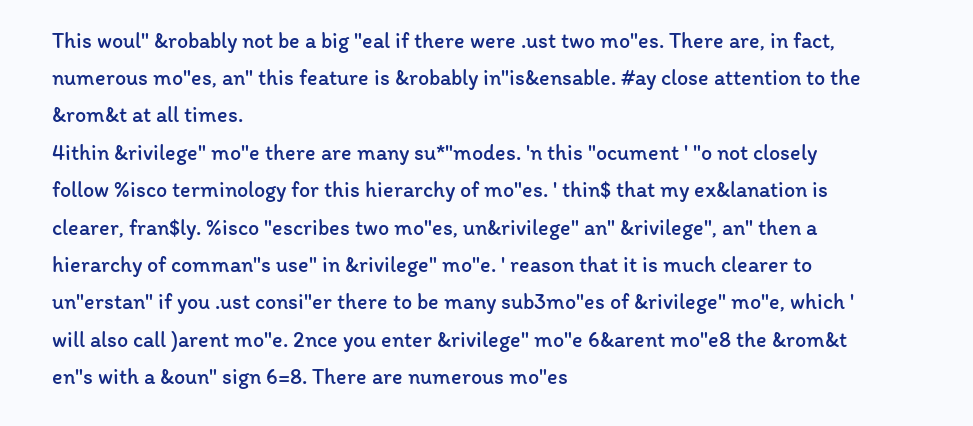This woul" &robably not be a big "eal if there were .ust two mo"es. There are, in fact,
numerous mo"es, an" this feature is &robably in"is&ensable. #ay close attention to the
&rom&t at all times.
4ithin &rivilege" mo"e there are many su*"modes. 'n this "ocument ' "o not closely
follow %isco terminology for this hierarchy of mo"es. ' thin$ that my ex&lanation is
clearer, fran$ly. %isco "escribes two mo"es, un&rivilege" an" &rivilege", an" then a
hierarchy of comman"s use" in &rivilege" mo"e. ' reason that it is much clearer to
un"erstan" if you .ust consi"er there to be many sub3mo"es of &rivilege" mo"e, which '
will also call )arent mo"e. 2nce you enter &rivilege" mo"e 6&arent mo"e8 the &rom&t
en"s with a &oun" sign 6=8. There are numerous mo"es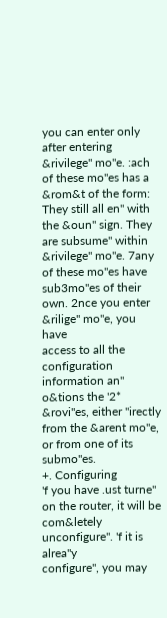you can enter only after entering
&rivilege" mo"e. :ach of these mo"es has a &rom&t of the form:
They still all en" with the &oun" sign. They are subsume" within &rivilege" mo"e. 7any
of these mo"es have sub3mo"es of their own. 2nce you enter &rilige" mo"e, you have
access to all the configuration information an" o&tions the '2* &rovi"es, either "irectly
from the &arent mo"e, or from one of its submo"es.
+. Configuring
'f you have .ust turne" on the router, it will be com&letely unconfigure". 'f it is alrea"y
configure", you may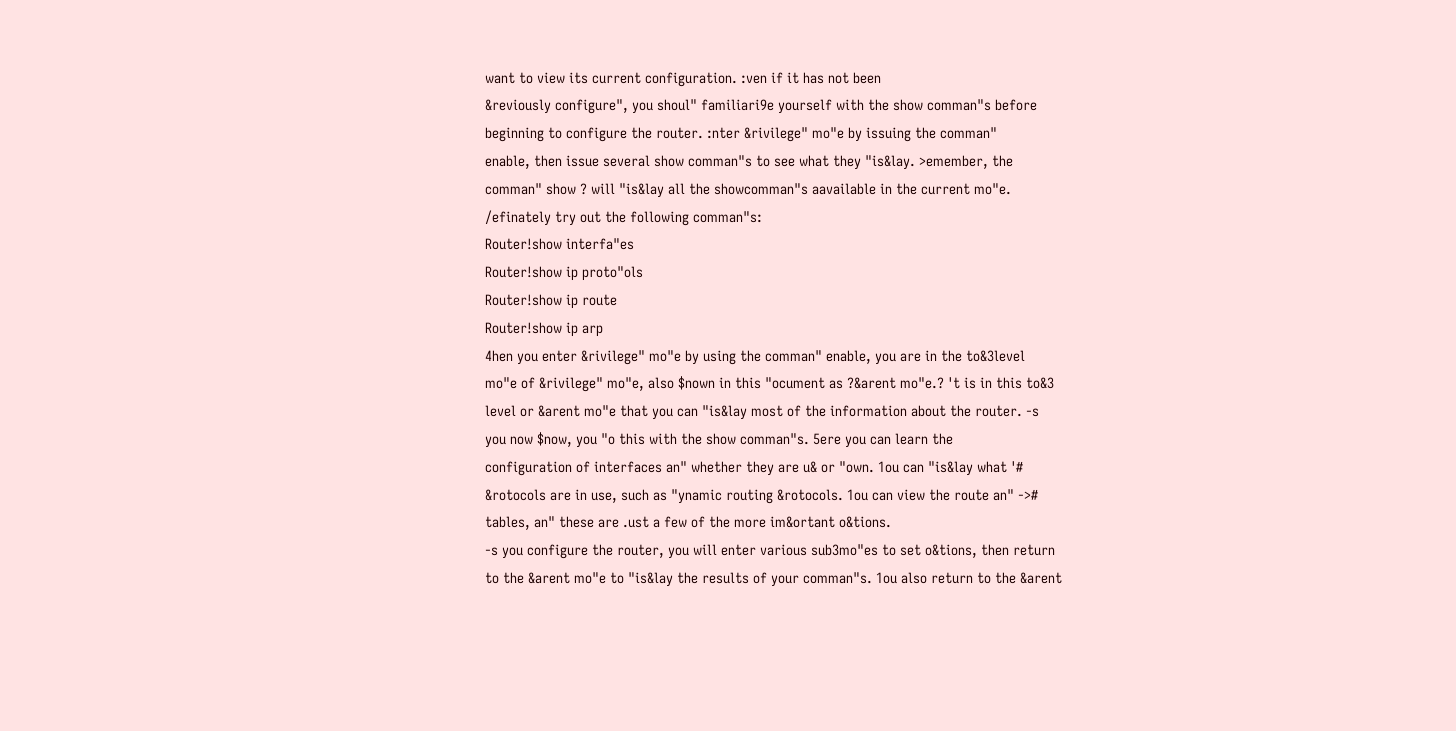want to view its current configuration. :ven if it has not been
&reviously configure", you shoul" familiari9e yourself with the show comman"s before
beginning to configure the router. :nter &rivilege" mo"e by issuing the comman"
enable, then issue several show comman"s to see what they "is&lay. >emember, the
comman" show ? will "is&lay all the showcomman"s aavailable in the current mo"e.
/efinately try out the following comman"s:
Router!show interfa"es
Router!show ip proto"ols
Router!show ip route
Router!show ip arp
4hen you enter &rivilege" mo"e by using the comman" enable, you are in the to&3level
mo"e of &rivilege" mo"e, also $nown in this "ocument as ?&arent mo"e.? 't is in this to&3
level or &arent mo"e that you can "is&lay most of the information about the router. -s
you now $now, you "o this with the show comman"s. 5ere you can learn the
configuration of interfaces an" whether they are u& or "own. 1ou can "is&lay what '#
&rotocols are in use, such as "ynamic routing &rotocols. 1ou can view the route an" ->#
tables, an" these are .ust a few of the more im&ortant o&tions.
-s you configure the router, you will enter various sub3mo"es to set o&tions, then return
to the &arent mo"e to "is&lay the results of your comman"s. 1ou also return to the &arent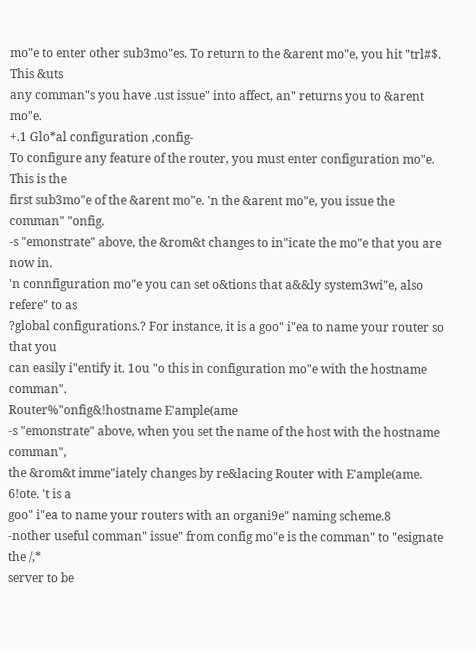mo"e to enter other sub3mo"es. To return to the &arent mo"e, you hit "trl#$. This &uts
any comman"s you have .ust issue" into affect, an" returns you to &arent mo"e.
+.1 Glo*al configuration ,config-
To configure any feature of the router, you must enter configuration mo"e. This is the
first sub3mo"e of the &arent mo"e. 'n the &arent mo"e, you issue the comman" "onfig.
-s "emonstrate" above, the &rom&t changes to in"icate the mo"e that you are now in.
'n connfiguration mo"e you can set o&tions that a&&ly system3wi"e, also refere" to as
?global configurations.? For instance, it is a goo" i"ea to name your router so that you
can easily i"entify it. 1ou "o this in configuration mo"e with the hostname comman".
Router%"onfig&!hostname E'ample(ame
-s "emonstrate" above, when you set the name of the host with the hostname comman",
the &rom&t imme"iately changes by re&lacing Router with E'ample(ame. 6!ote. 't is a
goo" i"ea to name your routers with an organi9e" naming scheme.8
-nother useful comman" issue" from config mo"e is the comman" to "esignate the /,*
server to be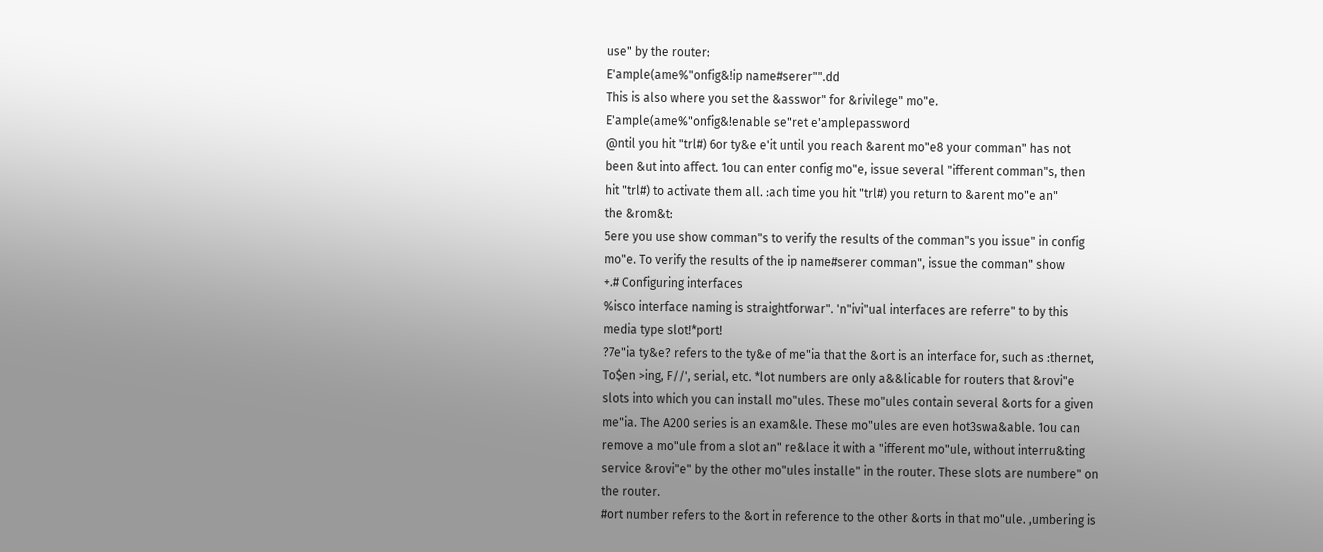use" by the router:
E'ample(ame%"onfig&!ip name#serer"".dd
This is also where you set the &asswor" for &rivilege" mo"e.
E'ample(ame%"onfig&!enable se"ret e'amplepassword
@ntil you hit "trl#) 6or ty&e e'it until you reach &arent mo"e8 your comman" has not
been &ut into affect. 1ou can enter config mo"e, issue several "ifferent comman"s, then
hit "trl#) to activate them all. :ach time you hit "trl#) you return to &arent mo"e an"
the &rom&t:
5ere you use show comman"s to verify the results of the comman"s you issue" in config
mo"e. To verify the results of the ip name#serer comman", issue the comman" show
+.# Configuring interfaces
%isco interface naming is straightforwar". 'n"ivi"ual interfaces are referre" to by this
media type slot!*port!
?7e"ia ty&e? refers to the ty&e of me"ia that the &ort is an interface for, such as :thernet,
To$en >ing, F//', serial, etc. *lot numbers are only a&&licable for routers that &rovi"e
slots into which you can install mo"ules. These mo"ules contain several &orts for a given
me"ia. The A200 series is an exam&le. These mo"ules are even hot3swa&able. 1ou can
remove a mo"ule from a slot an" re&lace it with a "ifferent mo"ule, without interru&ting
service &rovi"e" by the other mo"ules installe" in the router. These slots are numbere" on
the router.
#ort number refers to the &ort in reference to the other &orts in that mo"ule. ,umbering is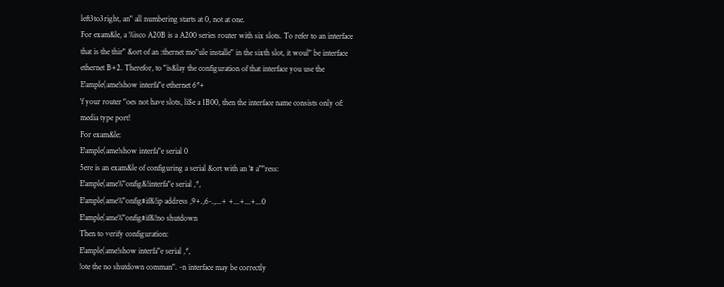left3to3right, an" all numbering starts at 0, not at one.
For exam&le, a %isco A20B is a A200 series router with six slots. To refer to an interface
that is the thir" &ort of an :thernet mo"ule installe" in the sixth slot, it woul" be interface
ethernet B+2. Therefor, to "is&lay the configuration of that interface you use the
E'ample(ame!show interfa"e ethernet 6*+
'f your router "oes not have slots, li$e a 1B00, then the interface name consists only of:
media type port!
For exam&le:
E'ample(ame!show interfa"e serial 0
5ere is an exam&le of configuring a serial &ort with an '# a""ress:
E'ample(ame%"onfig&!interfa"e serial ,*,
E'ample(ame%"onfig#if&!ip address ,9+.,6-.,...+ +...+...+...0
E'ample(ame%"onfig#if&!no shutdown
Then to verify configuration:
E'ample(ame!show interfa"e serial ,*,
!ote the no shutdown comman". -n interface may be correctly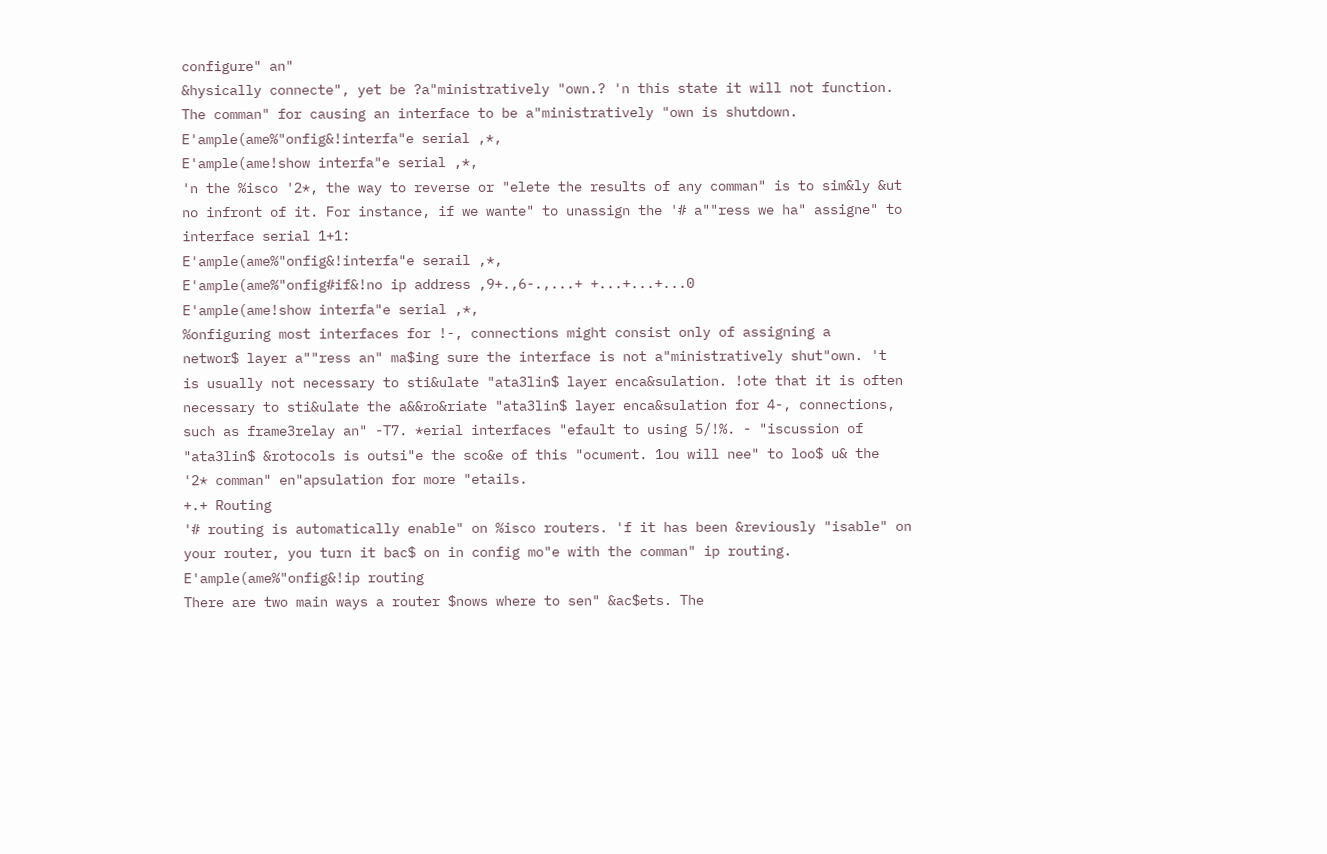configure" an"
&hysically connecte", yet be ?a"ministratively "own.? 'n this state it will not function.
The comman" for causing an interface to be a"ministratively "own is shutdown.
E'ample(ame%"onfig&!interfa"e serial ,*,
E'ample(ame!show interfa"e serial ,*,
'n the %isco '2*, the way to reverse or "elete the results of any comman" is to sim&ly &ut
no infront of it. For instance, if we wante" to unassign the '# a""ress we ha" assigne" to
interface serial 1+1:
E'ample(ame%"onfig&!interfa"e serail ,*,
E'ample(ame%"onfig#if&!no ip address ,9+.,6-.,...+ +...+...+...0
E'ample(ame!show interfa"e serial ,*,
%onfiguring most interfaces for !-, connections might consist only of assigning a
networ$ layer a""ress an" ma$ing sure the interface is not a"ministratively shut"own. 't
is usually not necessary to sti&ulate "ata3lin$ layer enca&sulation. !ote that it is often
necessary to sti&ulate the a&&ro&riate "ata3lin$ layer enca&sulation for 4-, connections,
such as frame3relay an" -T7. *erial interfaces "efault to using 5/!%. - "iscussion of
"ata3lin$ &rotocols is outsi"e the sco&e of this "ocument. 1ou will nee" to loo$ u& the
'2* comman" en"apsulation for more "etails.
+.+ Routing
'# routing is automatically enable" on %isco routers. 'f it has been &reviously "isable" on
your router, you turn it bac$ on in config mo"e with the comman" ip routing.
E'ample(ame%"onfig&!ip routing
There are two main ways a router $nows where to sen" &ac$ets. The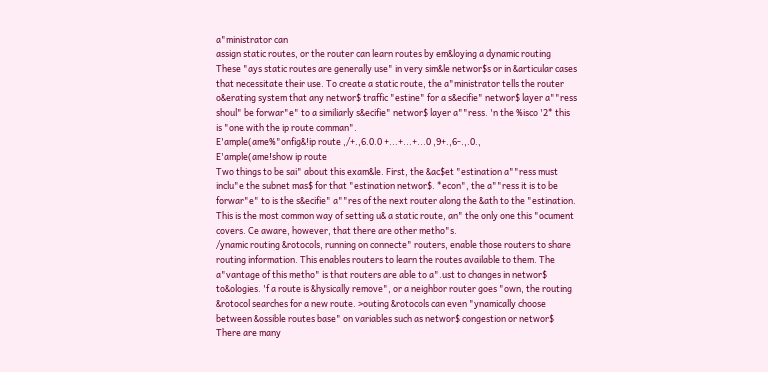a"ministrator can
assign static routes, or the router can learn routes by em&loying a dynamic routing
These "ays static routes are generally use" in very sim&le networ$s or in &articular cases
that necessitate their use. To create a static route, the a"ministrator tells the router
o&erating system that any networ$ traffic "estine" for a s&ecifie" networ$ layer a""ress
shoul" be forwar"e" to a similiarly s&ecifie" networ$ layer a""ress. 'n the %isco '2* this
is "one with the ip route comman".
E'ample(ame%"onfig&!ip route ,/+.,6.0.0 +...+...+...0 ,9+.,6-.,.0.,
E'ample(ame!show ip route
Two things to be sai" about this exam&le. First, the &ac$et "estination a""ress must
inclu"e the subnet mas$ for that "estination networ$. *econ", the a""ress it is to be
forwar"e" to is the s&ecifie" a""res of the next router along the &ath to the "estination.
This is the most common way of setting u& a static route, an" the only one this "ocument
covers. Ce aware, however, that there are other metho"s.
/ynamic routing &rotocols, running on connecte" routers, enable those routers to share
routing information. This enables routers to learn the routes available to them. The
a"vantage of this metho" is that routers are able to a".ust to changes in networ$
to&ologies. 'f a route is &hysically remove", or a neighbor router goes "own, the routing
&rotocol searches for a new route. >outing &rotocols can even "ynamically choose
between &ossible routes base" on variables such as networ$ congestion or networ$
There are many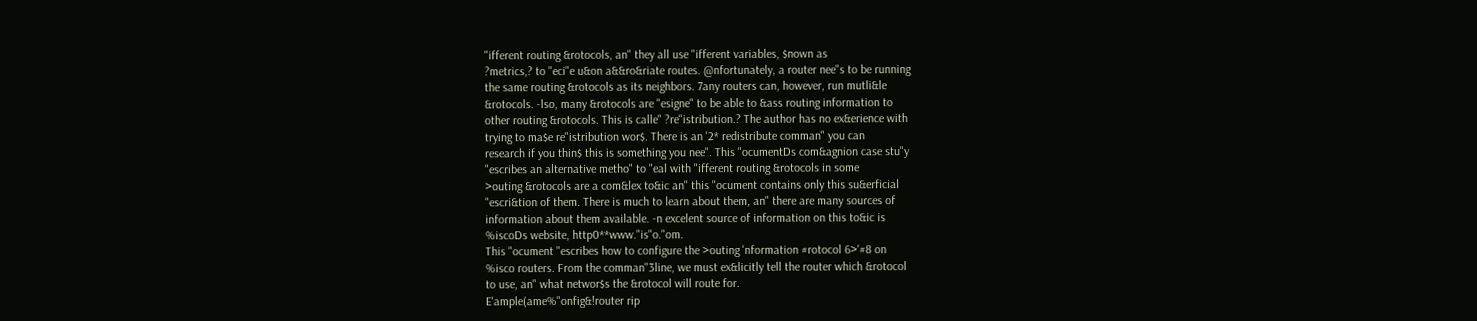"ifferent routing &rotocols, an" they all use "ifferent variables, $nown as
?metrics,? to "eci"e u&on a&&ro&riate routes. @nfortunately, a router nee"s to be running
the same routing &rotocols as its neighbors. 7any routers can, however, run mutli&le
&rotocols. -lso, many &rotocols are "esigne" to be able to &ass routing information to
other routing &rotocols. This is calle" ?re"istribution.? The author has no ex&erience with
trying to ma$e re"istribution wor$. There is an '2* redistribute comman" you can
research if you thin$ this is something you nee". This "ocumentDs com&agnion case stu"y
"escribes an alternative metho" to "eal with "ifferent routing &rotocols in some
>outing &rotocols are a com&lex to&ic an" this "ocument contains only this su&erficial
"escri&tion of them. There is much to learn about them, an" there are many sources of
information about them available. -n excelent source of information on this to&ic is
%iscoDs website, http0**www."is"o."om.
This "ocument "escribes how to configure the >outing 'nformation #rotocol 6>'#8 on
%isco routers. From the comman"3line, we must ex&licitly tell the router which &rotocol
to use, an" what networ$s the &rotocol will route for.
E'ample(ame%"onfig&!router rip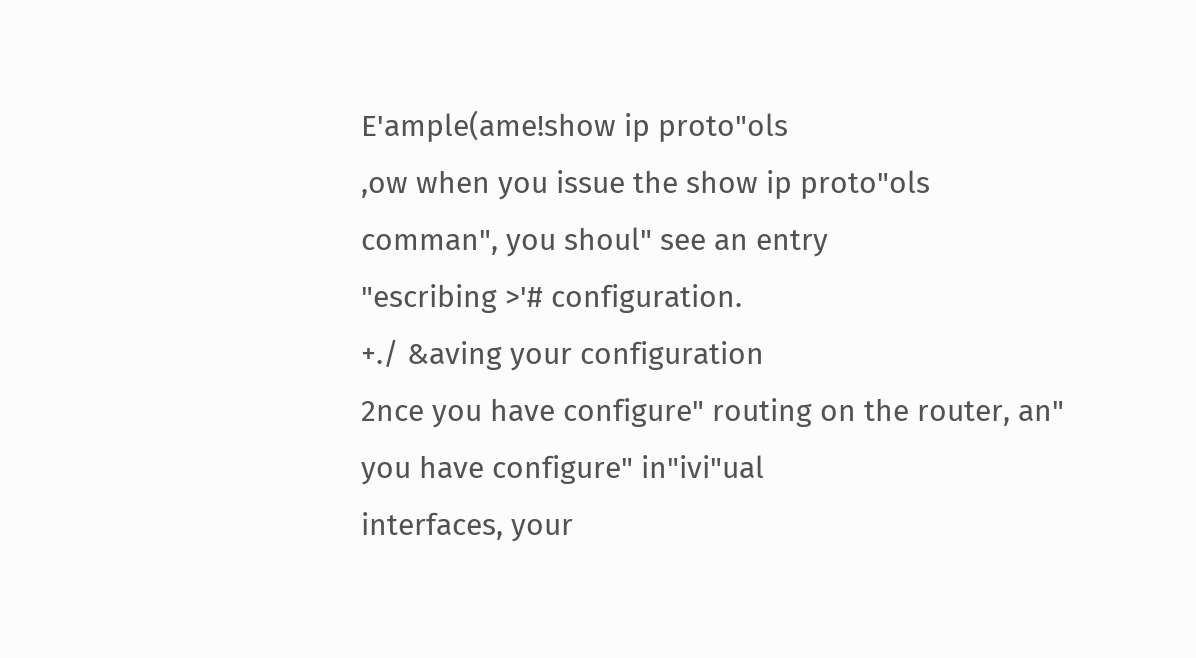E'ample(ame!show ip proto"ols
,ow when you issue the show ip proto"ols comman", you shoul" see an entry
"escribing >'# configuration.
+./ &aving your configuration
2nce you have configure" routing on the router, an" you have configure" in"ivi"ual
interfaces, your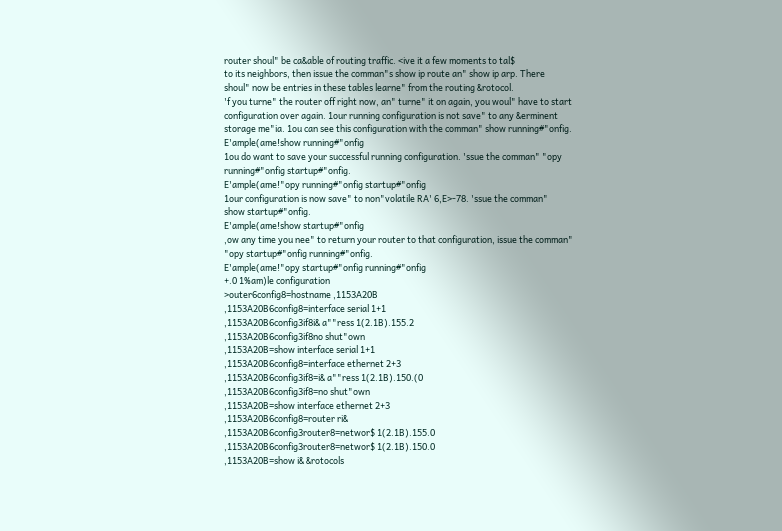router shoul" be ca&able of routing traffic. <ive it a few moments to tal$
to its neighbors, then issue the comman"s show ip route an" show ip arp. There
shoul" now be entries in these tables learne" from the routing &rotocol.
'f you turne" the router off right now, an" turne" it on again, you woul" have to start
configuration over again. 1our running configuration is not save" to any &erminent
storage me"ia. 1ou can see this configuration with the comman" show running#"onfig.
E'ample(ame!show running#"onfig
1ou do want to save your successful running configuration. 'ssue the comman" "opy
running#"onfig startup#"onfig.
E'ample(ame!"opy running#"onfig startup#"onfig
1our configuration is now save" to non"volatile RA' 6,E>-78. 'ssue the comman"
show startup#"onfig.
E'ample(ame!show startup#"onfig
,ow any time you nee" to return your router to that configuration, issue the comman"
"opy startup#"onfig running#"onfig.
E'ample(ame!"opy startup#"onfig running#"onfig
+.0 1%am)le configuration
>outer6config8=hostname ,1153A20B
,1153A20B6config8=interface serial 1+1
,1153A20B6config3if8i& a""ress 1(2.1B).155.2
,1153A20B6config3if8no shut"own
,1153A20B=show interface serial 1+1
,1153A20B6config8=interface ethernet 2+3
,1153A20B6config3if8=i& a""ress 1(2.1B).150.(0
,1153A20B6config3if8=no shut"own
,1153A20B=show interface ethernet 2+3
,1153A20B6config8=router ri&
,1153A20B6config3router8=networ$ 1(2.1B).155.0
,1153A20B6config3router8=networ$ 1(2.1B).150.0
,1153A20B=show i& &rotocols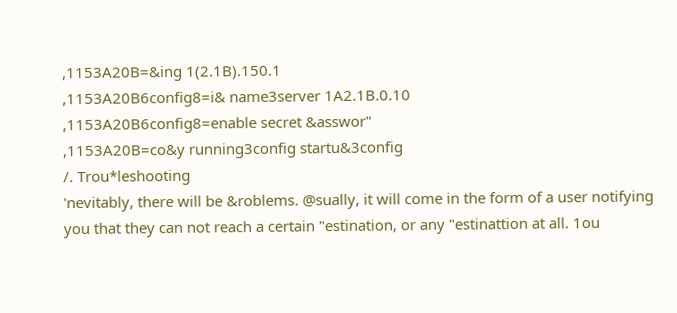,1153A20B=&ing 1(2.1B).150.1
,1153A20B6config8=i& name3server 1A2.1B.0.10
,1153A20B6config8=enable secret &asswor"
,1153A20B=co&y running3config startu&3config
/. Trou*leshooting
'nevitably, there will be &roblems. @sually, it will come in the form of a user notifying
you that they can not reach a certain "estination, or any "estinattion at all. 1ou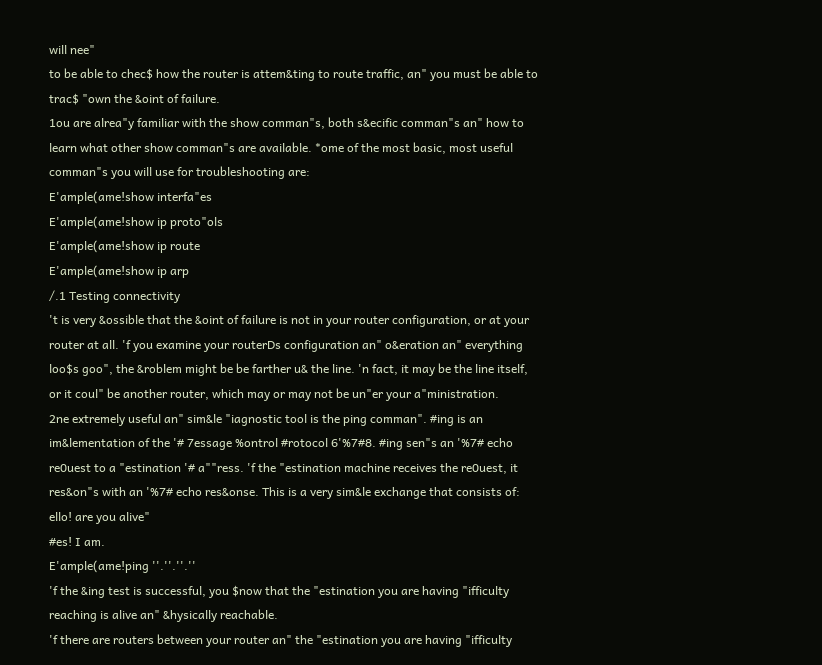will nee"
to be able to chec$ how the router is attem&ting to route traffic, an" you must be able to
trac$ "own the &oint of failure.
1ou are alrea"y familiar with the show comman"s, both s&ecific comman"s an" how to
learn what other show comman"s are available. *ome of the most basic, most useful
comman"s you will use for troubleshooting are:
E'ample(ame!show interfa"es
E'ample(ame!show ip proto"ols
E'ample(ame!show ip route
E'ample(ame!show ip arp
/.1 Testing connectivity
't is very &ossible that the &oint of failure is not in your router configuration, or at your
router at all. 'f you examine your routerDs configuration an" o&eration an" everything
loo$s goo", the &roblem might be be farther u& the line. 'n fact, it may be the line itself,
or it coul" be another router, which may or may not be un"er your a"ministration.
2ne extremely useful an" sim&le "iagnostic tool is the ping comman". #ing is an
im&lementation of the '# 7essage %ontrol #rotocol 6'%7#8. #ing sen"s an '%7# echo
re0uest to a "estination '# a""ress. 'f the "estination machine receives the re0uest, it
res&on"s with an '%7# echo res&onse. This is a very sim&le exchange that consists of:
ello! are you alive"
#es! I am.
E'ample(ame!ping ''.''.''.''
'f the &ing test is successful, you $now that the "estination you are having "ifficulty
reaching is alive an" &hysically reachable.
'f there are routers between your router an" the "estination you are having "ifficulty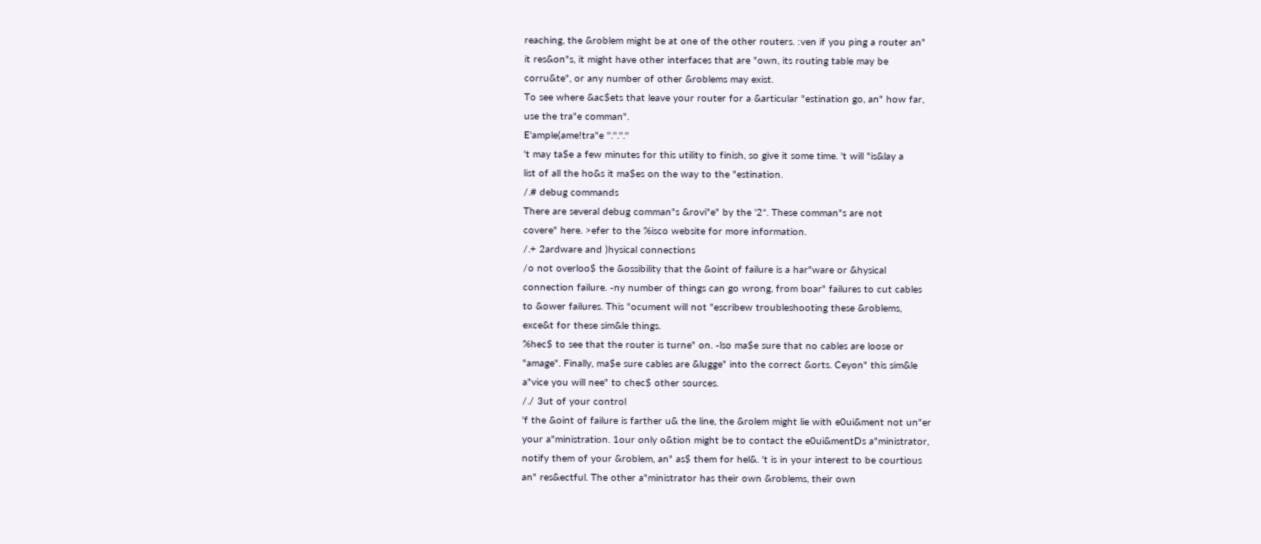reaching, the &roblem might be at one of the other routers. :ven if you ping a router an"
it res&on"s, it might have other interfaces that are "own, its routing table may be
corru&te", or any number of other &roblems may exist.
To see where &ac$ets that leave your router for a &articular "estination go, an" how far,
use the tra"e comman".
E'ample(ame!tra"e ''.''.''.''
't may ta$e a few minutes for this utility to finish, so give it some time. 't will "is&lay a
list of all the ho&s it ma$es on the way to the "estination.
/.# debug commands
There are several debug comman"s &rovi"e" by the '2*. These comman"s are not
covere" here. >efer to the %isco website for more information.
/.+ 2ardware and )hysical connections
/o not overloo$ the &ossibility that the &oint of failure is a har"ware or &hysical
connection failure. -ny number of things can go wrong, from boar" failures to cut cables
to &ower failures. This "ocument will not "escribew troubleshooting these &roblems,
exce&t for these sim&le things.
%hec$ to see that the router is turne" on. -lso ma$e sure that no cables are loose or
"amage". Finally, ma$e sure cables are &lugge" into the correct &orts. Ceyon" this sim&le
a"vice you will nee" to chec$ other sources.
/./ 3ut of your control
'f the &oint of failure is farther u& the line, the &rolem might lie with e0ui&ment not un"er
your a"ministration. 1our only o&tion might be to contact the e0ui&mentDs a"ministrator,
notify them of your &roblem, an" as$ them for hel&. 't is in your interest to be courtious
an" res&ectful. The other a"ministrator has their own &roblems, their own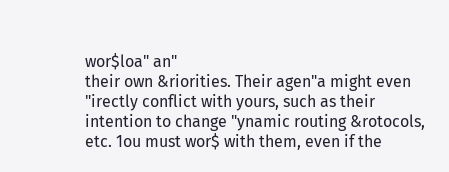wor$loa" an"
their own &riorities. Their agen"a might even "irectly conflict with yours, such as their
intention to change "ynamic routing &rotocols, etc. 1ou must wor$ with them, even if the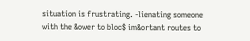situation is frustrating. -lienating someone with the &ower to bloc$ im&ortant routes to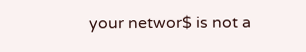your networ$ is not a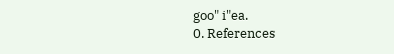goo" i"ea.
0. References